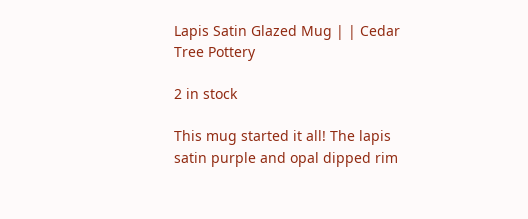Lapis Satin Glazed Mug | | Cedar Tree Pottery

2 in stock

This mug started it all! The lapis satin purple and opal dipped rim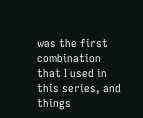was the first combination that I used in this series, and things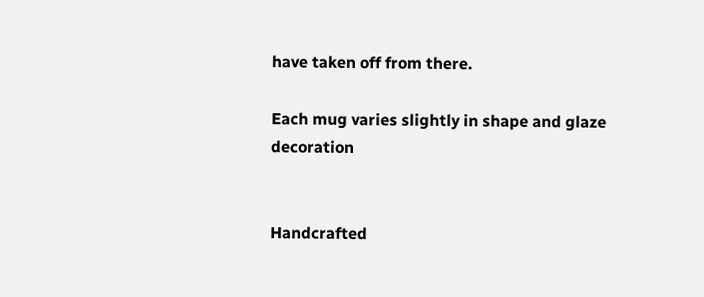have taken off from there.

Each mug varies slightly in shape and glaze decoration


Handcrafted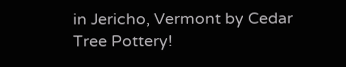in Jericho, Vermont by Cedar Tree Pottery!